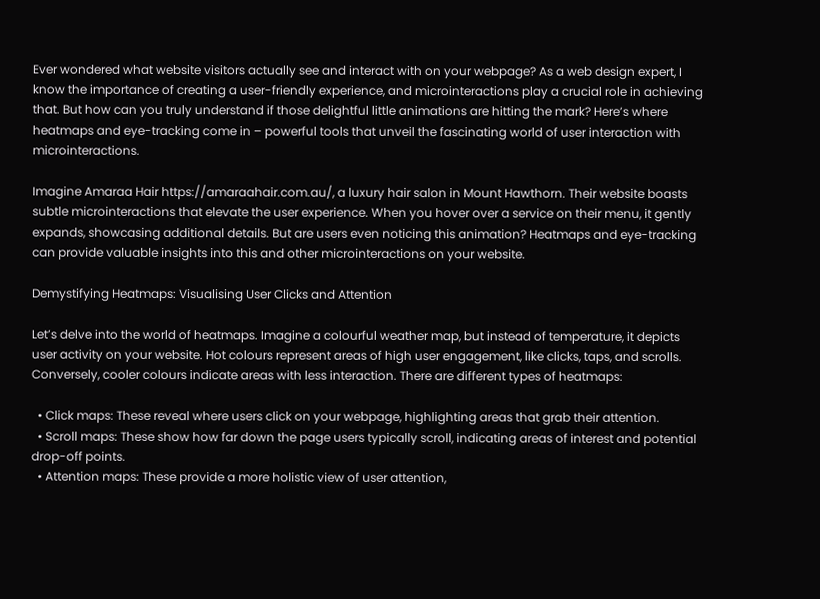Ever wondered what website visitors actually see and interact with on your webpage? As a web design expert, I know the importance of creating a user-friendly experience, and microinteractions play a crucial role in achieving that. But how can you truly understand if those delightful little animations are hitting the mark? Here’s where heatmaps and eye-tracking come in – powerful tools that unveil the fascinating world of user interaction with microinteractions.

Imagine Amaraa Hair https://amaraahair.com.au/, a luxury hair salon in Mount Hawthorn. Their website boasts subtle microinteractions that elevate the user experience. When you hover over a service on their menu, it gently expands, showcasing additional details. But are users even noticing this animation? Heatmaps and eye-tracking can provide valuable insights into this and other microinteractions on your website.

Demystifying Heatmaps: Visualising User Clicks and Attention

Let’s delve into the world of heatmaps. Imagine a colourful weather map, but instead of temperature, it depicts user activity on your website. Hot colours represent areas of high user engagement, like clicks, taps, and scrolls. Conversely, cooler colours indicate areas with less interaction. There are different types of heatmaps:

  • Click maps: These reveal where users click on your webpage, highlighting areas that grab their attention.
  • Scroll maps: These show how far down the page users typically scroll, indicating areas of interest and potential drop-off points.
  • Attention maps: These provide a more holistic view of user attention,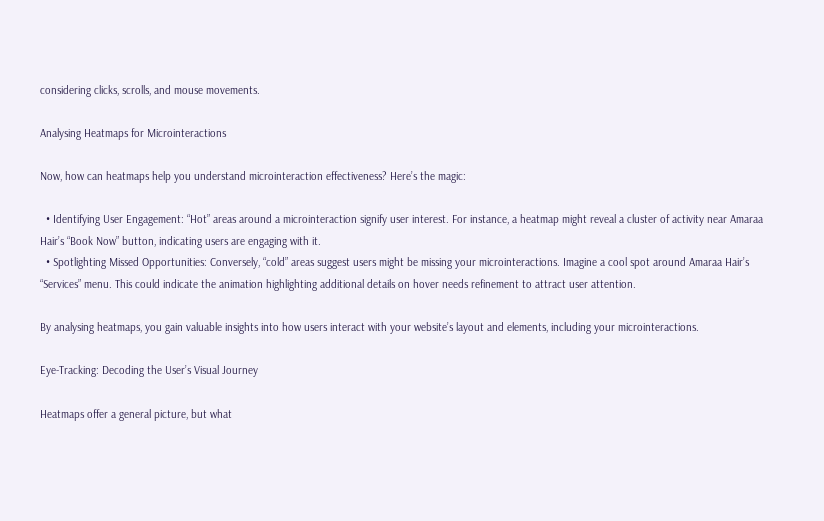considering clicks, scrolls, and mouse movements.

Analysing Heatmaps for Microinteractions

Now, how can heatmaps help you understand microinteraction effectiveness? Here’s the magic:

  • Identifying User Engagement: “Hot” areas around a microinteraction signify user interest. For instance, a heatmap might reveal a cluster of activity near Amaraa Hair’s “Book Now” button, indicating users are engaging with it.
  • Spotlighting Missed Opportunities: Conversely, “cold” areas suggest users might be missing your microinteractions. Imagine a cool spot around Amaraa Hair’s “Services” menu. This could indicate the animation highlighting additional details on hover needs refinement to attract user attention.

By analysing heatmaps, you gain valuable insights into how users interact with your website’s layout and elements, including your microinteractions.

Eye-Tracking: Decoding the User’s Visual Journey

Heatmaps offer a general picture, but what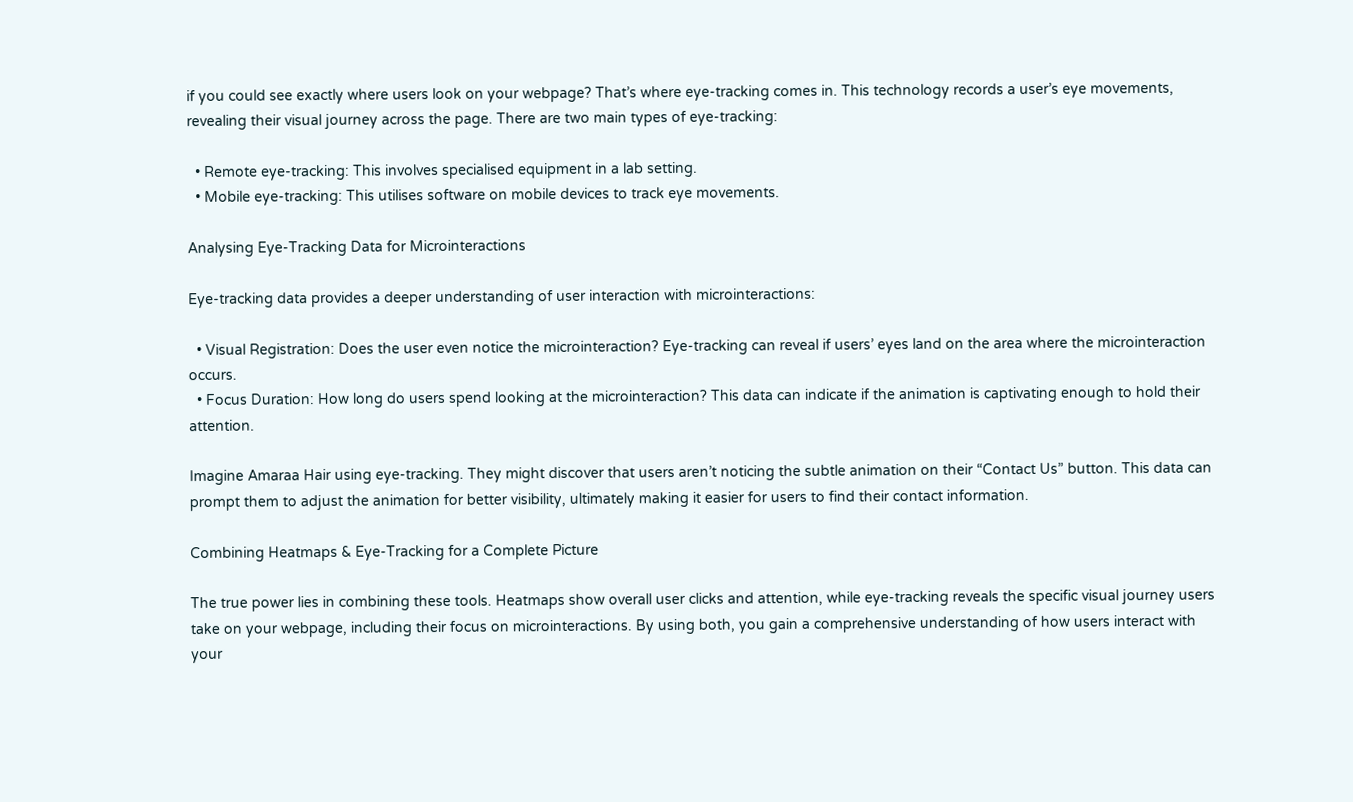if you could see exactly where users look on your webpage? That’s where eye-tracking comes in. This technology records a user’s eye movements, revealing their visual journey across the page. There are two main types of eye-tracking:

  • Remote eye-tracking: This involves specialised equipment in a lab setting.
  • Mobile eye-tracking: This utilises software on mobile devices to track eye movements.

Analysing Eye-Tracking Data for Microinteractions

Eye-tracking data provides a deeper understanding of user interaction with microinteractions:

  • Visual Registration: Does the user even notice the microinteraction? Eye-tracking can reveal if users’ eyes land on the area where the microinteraction occurs.
  • Focus Duration: How long do users spend looking at the microinteraction? This data can indicate if the animation is captivating enough to hold their attention.

Imagine Amaraa Hair using eye-tracking. They might discover that users aren’t noticing the subtle animation on their “Contact Us” button. This data can prompt them to adjust the animation for better visibility, ultimately making it easier for users to find their contact information.

Combining Heatmaps & Eye-Tracking for a Complete Picture

The true power lies in combining these tools. Heatmaps show overall user clicks and attention, while eye-tracking reveals the specific visual journey users take on your webpage, including their focus on microinteractions. By using both, you gain a comprehensive understanding of how users interact with your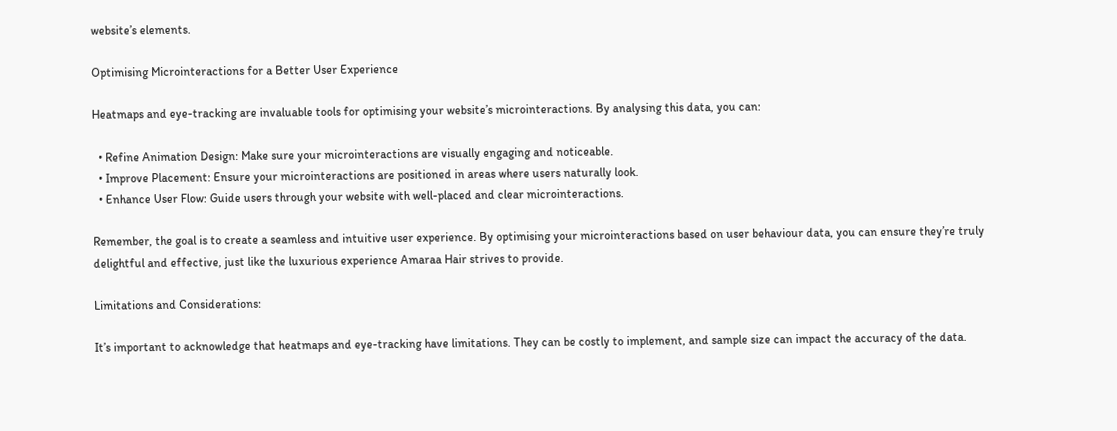website’s elements.

Optimising Microinteractions for a Better User Experience

Heatmaps and eye-tracking are invaluable tools for optimising your website’s microinteractions. By analysing this data, you can:

  • Refine Animation Design: Make sure your microinteractions are visually engaging and noticeable.
  • Improve Placement: Ensure your microinteractions are positioned in areas where users naturally look.
  • Enhance User Flow: Guide users through your website with well-placed and clear microinteractions.

Remember, the goal is to create a seamless and intuitive user experience. By optimising your microinteractions based on user behaviour data, you can ensure they’re truly delightful and effective, just like the luxurious experience Amaraa Hair strives to provide.

Limitations and Considerations:

It’s important to acknowledge that heatmaps and eye-tracking have limitations. They can be costly to implement, and sample size can impact the accuracy of the data.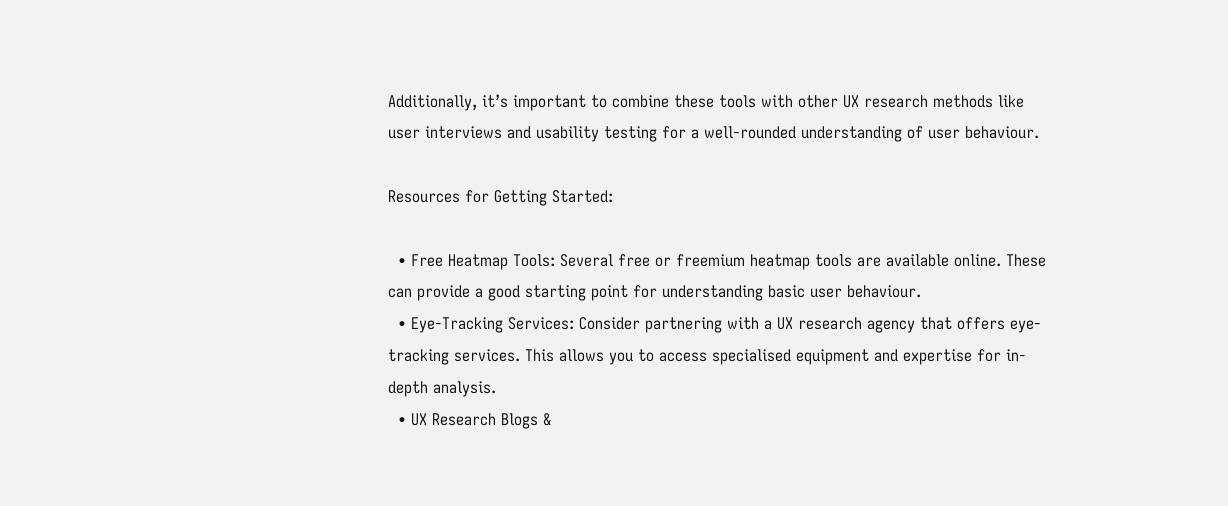Additionally, it’s important to combine these tools with other UX research methods like user interviews and usability testing for a well-rounded understanding of user behaviour.

Resources for Getting Started:

  • Free Heatmap Tools: Several free or freemium heatmap tools are available online. These can provide a good starting point for understanding basic user behaviour.
  • Eye-Tracking Services: Consider partnering with a UX research agency that offers eye-tracking services. This allows you to access specialised equipment and expertise for in-depth analysis.
  • UX Research Blogs &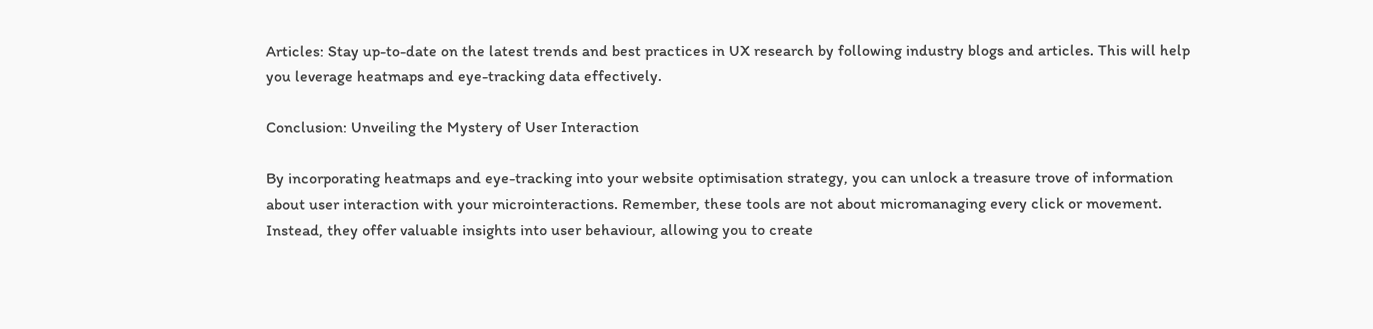Articles: Stay up-to-date on the latest trends and best practices in UX research by following industry blogs and articles. This will help you leverage heatmaps and eye-tracking data effectively.

Conclusion: Unveiling the Mystery of User Interaction

By incorporating heatmaps and eye-tracking into your website optimisation strategy, you can unlock a treasure trove of information about user interaction with your microinteractions. Remember, these tools are not about micromanaging every click or movement. Instead, they offer valuable insights into user behaviour, allowing you to create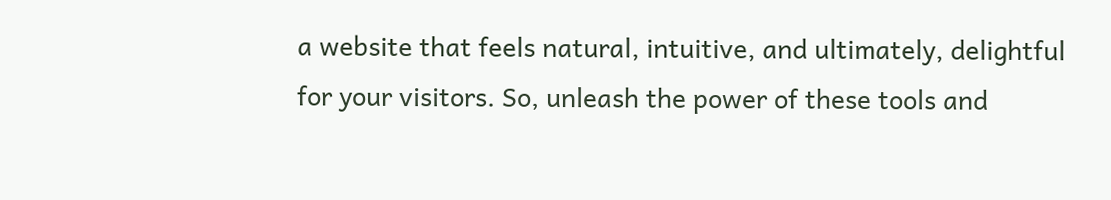a website that feels natural, intuitive, and ultimately, delightful for your visitors. So, unleash the power of these tools and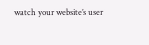watch your website’s user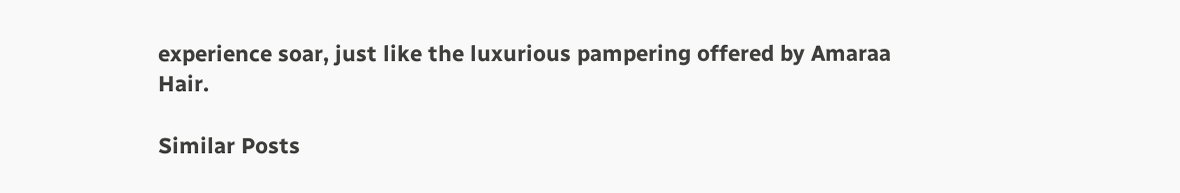experience soar, just like the luxurious pampering offered by Amaraa Hair.

Similar Posts